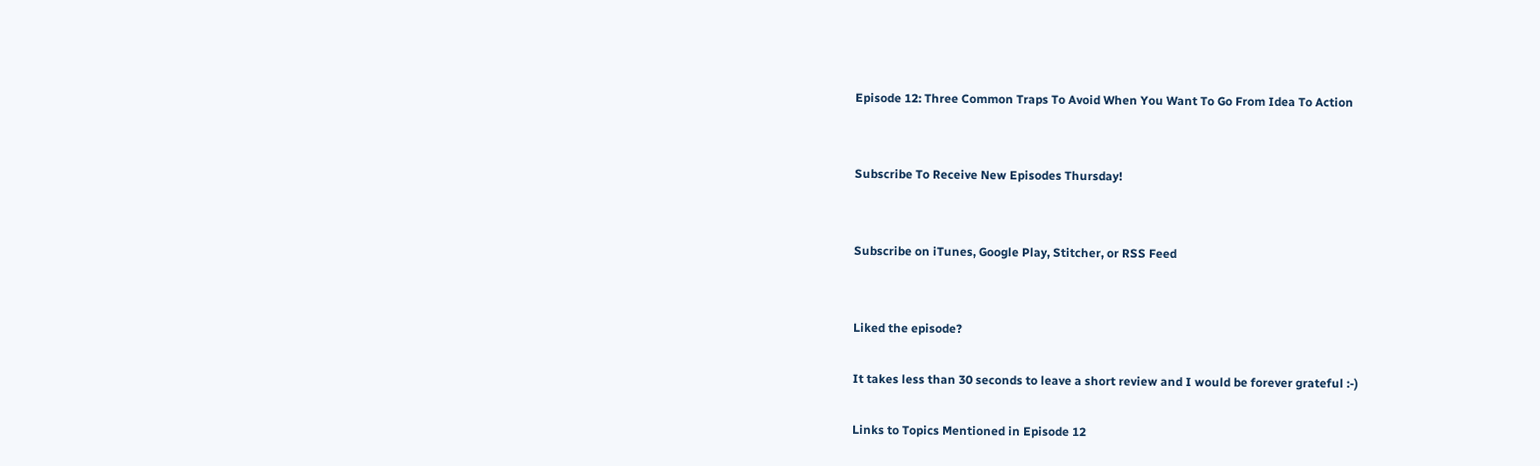Episode 12: Three Common Traps To Avoid When You Want To Go From Idea To Action


Subscribe To Receive New Episodes Thursday!


Subscribe on iTunes, Google Play, Stitcher, or RSS Feed


Liked the episode?

It takes less than 30 seconds to leave a short review and I would be forever grateful :-)

Links to Topics Mentioned in Episode 12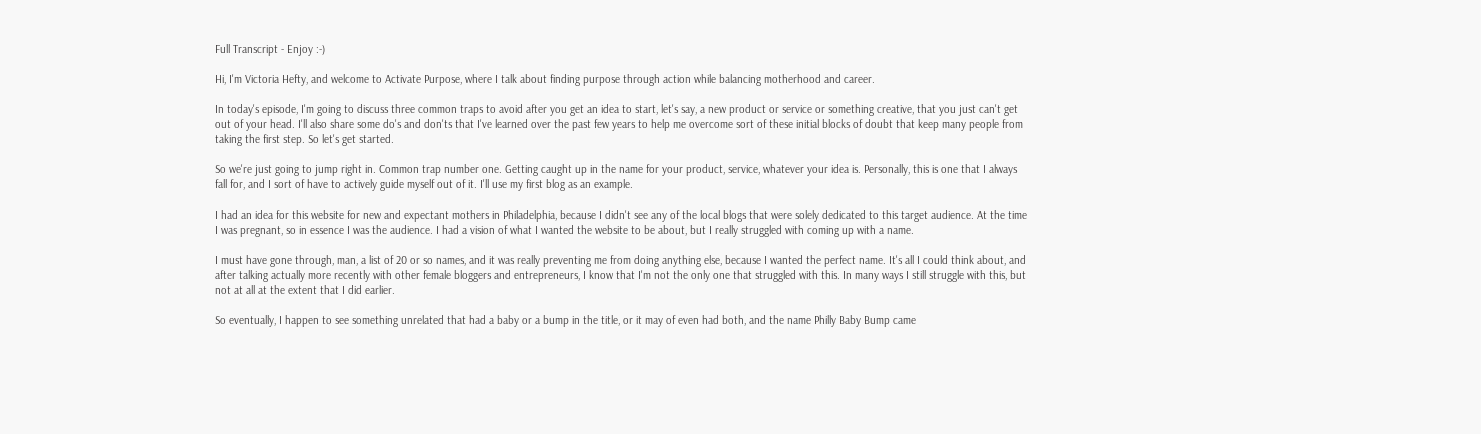Full Transcript - Enjoy :-)

Hi, I'm Victoria Hefty, and welcome to Activate Purpose, where I talk about finding purpose through action while balancing motherhood and career.

In today's episode, I'm going to discuss three common traps to avoid after you get an idea to start, let's say, a new product or service or something creative, that you just can't get out of your head. I'll also share some do's and don'ts that I've learned over the past few years to help me overcome sort of these initial blocks of doubt that keep many people from taking the first step. So let's get started.

So we're just going to jump right in. Common trap number one. Getting caught up in the name for your product, service, whatever your idea is. Personally, this is one that I always fall for, and I sort of have to actively guide myself out of it. I'll use my first blog as an example.

I had an idea for this website for new and expectant mothers in Philadelphia, because I didn't see any of the local blogs that were solely dedicated to this target audience. At the time I was pregnant, so in essence I was the audience. I had a vision of what I wanted the website to be about, but I really struggled with coming up with a name.

I must have gone through, man, a list of 20 or so names, and it was really preventing me from doing anything else, because I wanted the perfect name. It's all I could think about, and after talking actually more recently with other female bloggers and entrepreneurs, I know that I'm not the only one that struggled with this. In many ways I still struggle with this, but not at all at the extent that I did earlier.

So eventually, I happen to see something unrelated that had a baby or a bump in the title, or it may of even had both, and the name Philly Baby Bump came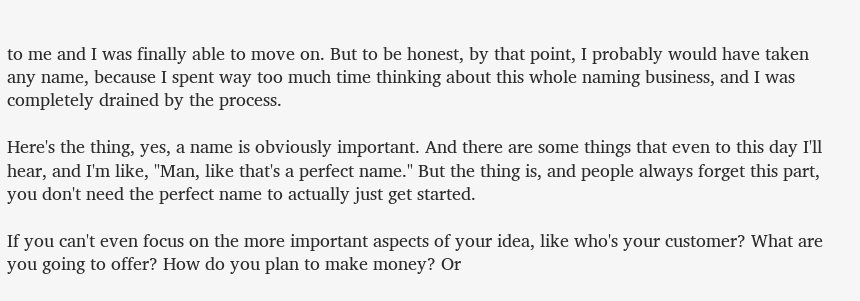to me and I was finally able to move on. But to be honest, by that point, I probably would have taken any name, because I spent way too much time thinking about this whole naming business, and I was completely drained by the process.

Here's the thing, yes, a name is obviously important. And there are some things that even to this day I'll hear, and I'm like, "Man, like that's a perfect name." But the thing is, and people always forget this part, you don't need the perfect name to actually just get started.

If you can't even focus on the more important aspects of your idea, like who's your customer? What are you going to offer? How do you plan to make money? Or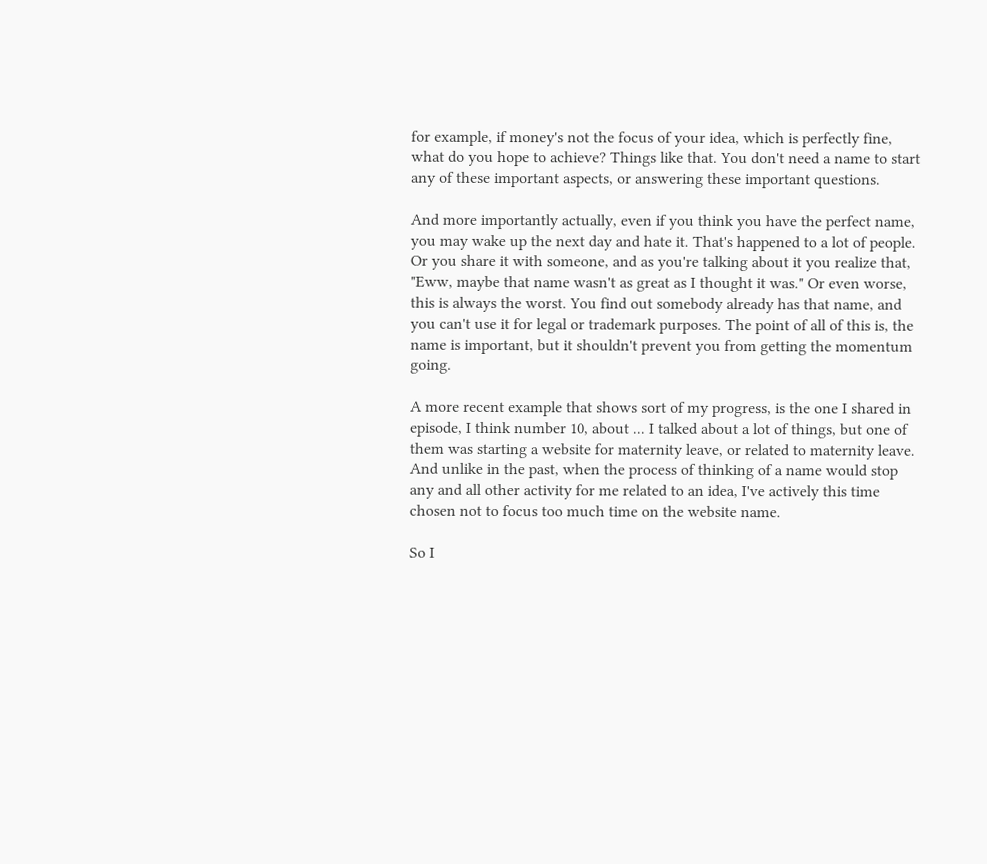for example, if money's not the focus of your idea, which is perfectly fine, what do you hope to achieve? Things like that. You don't need a name to start any of these important aspects, or answering these important questions.

And more importantly actually, even if you think you have the perfect name, you may wake up the next day and hate it. That's happened to a lot of people. Or you share it with someone, and as you're talking about it you realize that, "Eww, maybe that name wasn't as great as I thought it was." Or even worse, this is always the worst. You find out somebody already has that name, and you can't use it for legal or trademark purposes. The point of all of this is, the name is important, but it shouldn't prevent you from getting the momentum going.

A more recent example that shows sort of my progress, is the one I shared in episode, I think number 10, about ... I talked about a lot of things, but one of them was starting a website for maternity leave, or related to maternity leave. And unlike in the past, when the process of thinking of a name would stop any and all other activity for me related to an idea, I've actively this time chosen not to focus too much time on the website name.

So I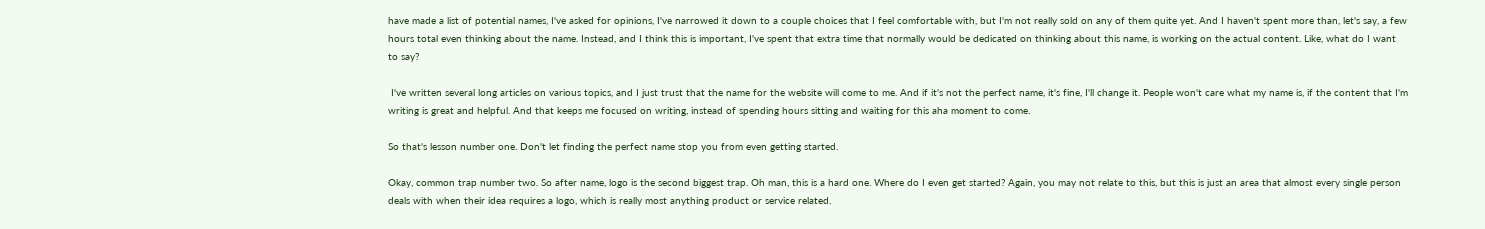have made a list of potential names, I've asked for opinions, I've narrowed it down to a couple choices that I feel comfortable with, but I'm not really sold on any of them quite yet. And I haven't spent more than, let's say, a few hours total even thinking about the name. Instead, and I think this is important, I've spent that extra time that normally would be dedicated on thinking about this name, is working on the actual content. Like, what do I want to say?

 I've written several long articles on various topics, and I just trust that the name for the website will come to me. And if it's not the perfect name, it's fine, I'll change it. People won't care what my name is, if the content that I'm writing is great and helpful. And that keeps me focused on writing, instead of spending hours sitting and waiting for this aha moment to come.

So that's lesson number one. Don't let finding the perfect name stop you from even getting started.

Okay, common trap number two. So after name, logo is the second biggest trap. Oh man, this is a hard one. Where do I even get started? Again, you may not relate to this, but this is just an area that almost every single person deals with when their idea requires a logo, which is really most anything product or service related.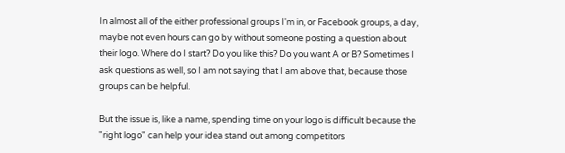In almost all of the either professional groups I'm in, or Facebook groups, a day, maybe not even hours can go by without someone posting a question about their logo. Where do I start? Do you like this? Do you want A or B? Sometimes I ask questions as well, so I am not saying that I am above that, because those groups can be helpful.

But the issue is, like a name, spending time on your logo is difficult because the "right logo" can help your idea stand out among competitors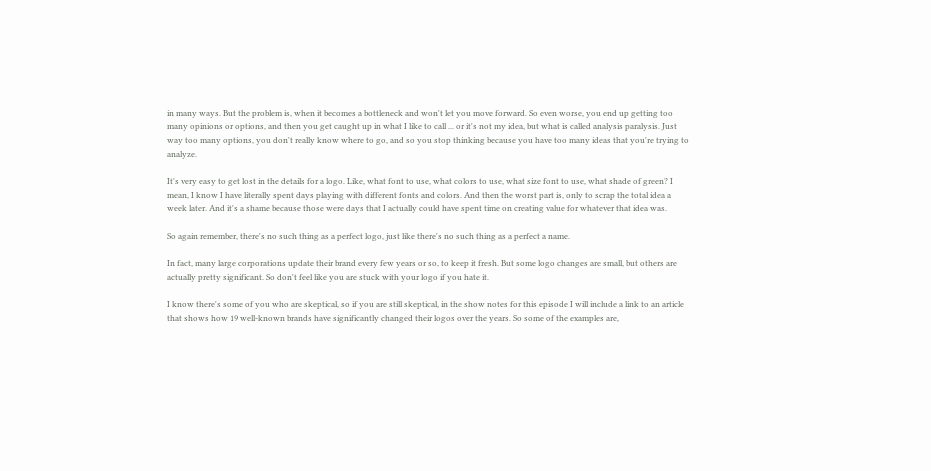in many ways. But the problem is, when it becomes a bottleneck and won't let you move forward. So even worse, you end up getting too many opinions or options, and then you get caught up in what I like to call ... or it's not my idea, but what is called analysis paralysis. Just way too many options, you don't really know where to go, and so you stop thinking because you have too many ideas that you're trying to analyze.

It's very easy to get lost in the details for a logo. Like, what font to use, what colors to use, what size font to use, what shade of green? I mean, I know I have literally spent days playing with different fonts and colors. And then the worst part is, only to scrap the total idea a week later. And it's a shame because those were days that I actually could have spent time on creating value for whatever that idea was.

So again remember, there's no such thing as a perfect logo, just like there's no such thing as a perfect a name.

In fact, many large corporations update their brand every few years or so, to keep it fresh. But some logo changes are small, but others are actually pretty significant. So don't feel like you are stuck with your logo if you hate it.

I know there's some of you who are skeptical, so if you are still skeptical, in the show notes for this episode I will include a link to an article that shows how 19 well-known brands have significantly changed their logos over the years. So some of the examples are,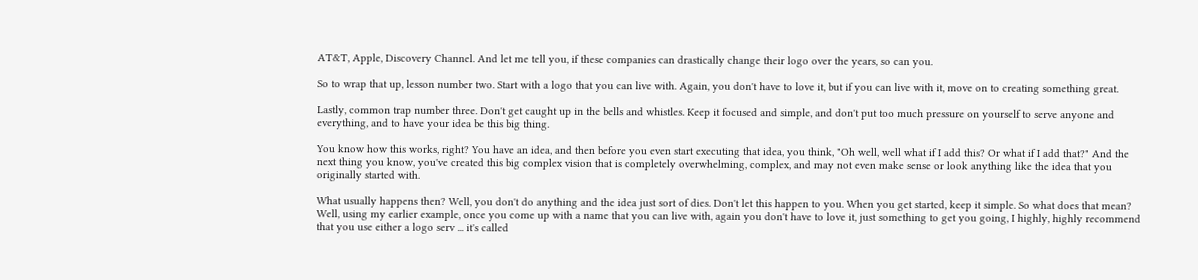AT&T, Apple, Discovery Channel. And let me tell you, if these companies can drastically change their logo over the years, so can you.

So to wrap that up, lesson number two. Start with a logo that you can live with. Again, you don't have to love it, but if you can live with it, move on to creating something great.

Lastly, common trap number three. Don't get caught up in the bells and whistles. Keep it focused and simple, and don't put too much pressure on yourself to serve anyone and everything, and to have your idea be this big thing.

You know how this works, right? You have an idea, and then before you even start executing that idea, you think, "Oh well, well what if I add this? Or what if I add that?" And the next thing you know, you've created this big complex vision that is completely overwhelming, complex, and may not even make sense or look anything like the idea that you originally started with.

What usually happens then? Well, you don't do anything and the idea just sort of dies. Don't let this happen to you. When you get started, keep it simple. So what does that mean? Well, using my earlier example, once you come up with a name that you can live with, again you don't have to love it, just something to get you going, I highly, highly recommend that you use either a logo serv ... it's called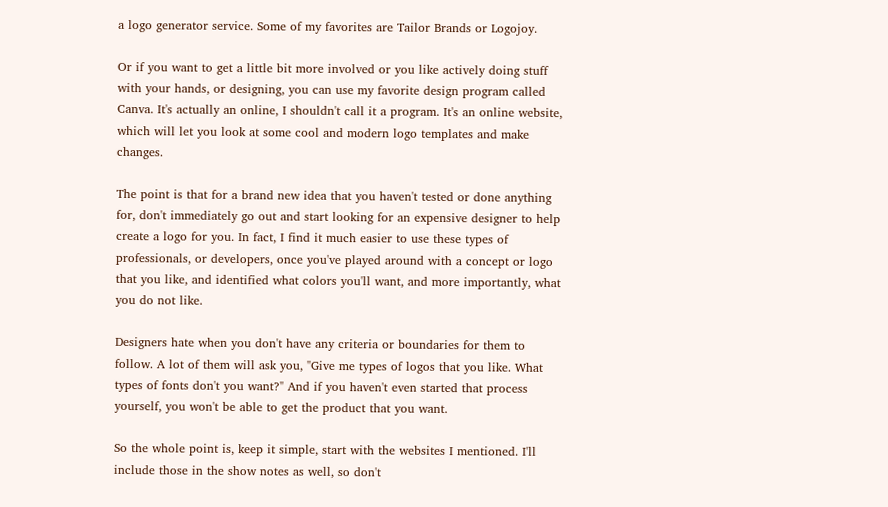a logo generator service. Some of my favorites are Tailor Brands or Logojoy.

Or if you want to get a little bit more involved or you like actively doing stuff with your hands, or designing, you can use my favorite design program called Canva. It's actually an online, I shouldn't call it a program. It's an online website, which will let you look at some cool and modern logo templates and make changes.

The point is that for a brand new idea that you haven't tested or done anything for, don't immediately go out and start looking for an expensive designer to help create a logo for you. In fact, I find it much easier to use these types of professionals, or developers, once you've played around with a concept or logo that you like, and identified what colors you'll want, and more importantly, what you do not like.

Designers hate when you don't have any criteria or boundaries for them to follow. A lot of them will ask you, "Give me types of logos that you like. What types of fonts don't you want?" And if you haven't even started that process yourself, you won't be able to get the product that you want.

So the whole point is, keep it simple, start with the websites I mentioned. I'll include those in the show notes as well, so don't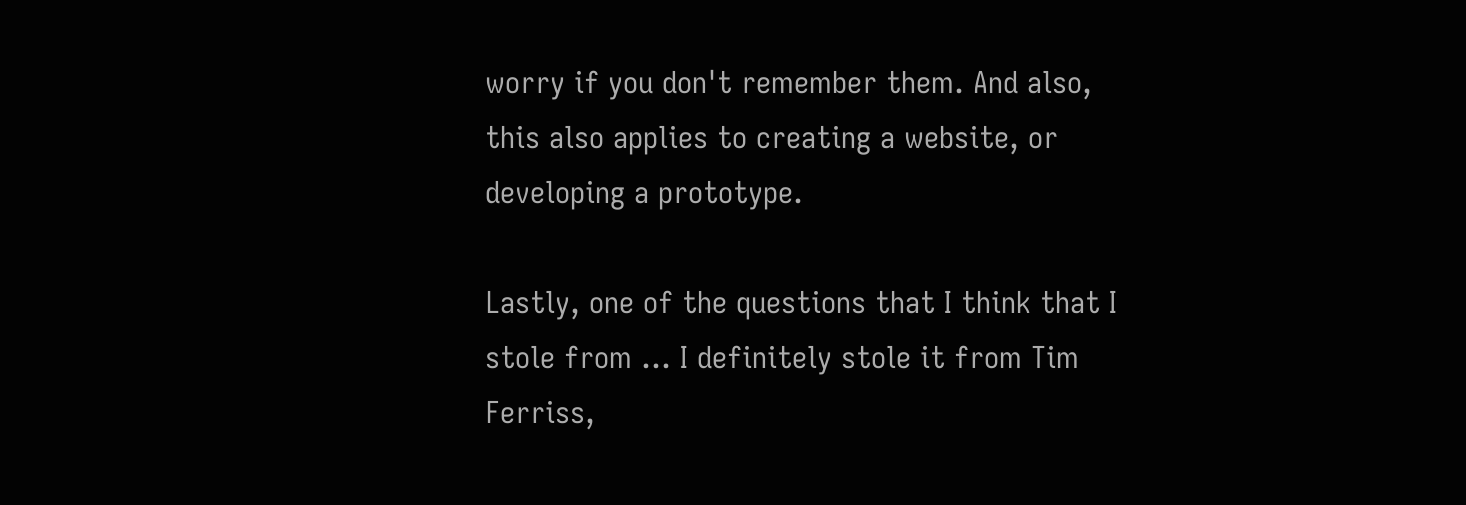worry if you don't remember them. And also, this also applies to creating a website, or developing a prototype.

Lastly, one of the questions that I think that I stole from ... I definitely stole it from Tim Ferriss,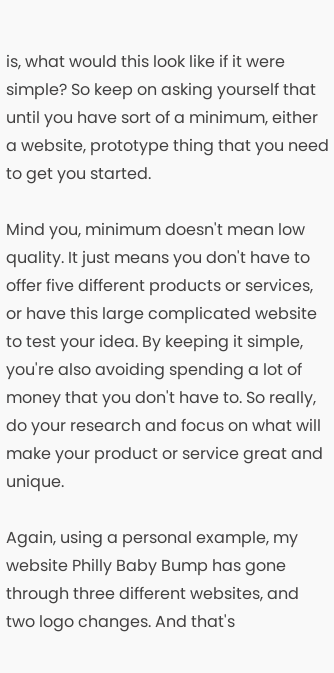is, what would this look like if it were simple? So keep on asking yourself that until you have sort of a minimum, either a website, prototype thing that you need to get you started.

Mind you, minimum doesn't mean low quality. It just means you don't have to offer five different products or services, or have this large complicated website to test your idea. By keeping it simple, you're also avoiding spending a lot of money that you don't have to. So really, do your research and focus on what will make your product or service great and unique.

Again, using a personal example, my website Philly Baby Bump has gone through three different websites, and two logo changes. And that's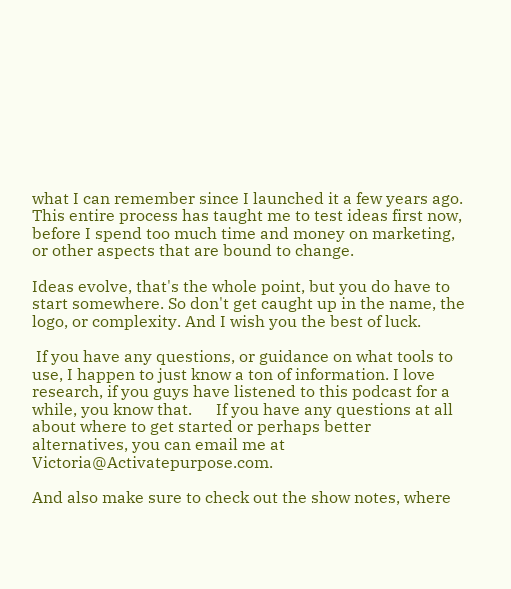what I can remember since I launched it a few years ago. This entire process has taught me to test ideas first now, before I spend too much time and money on marketing, or other aspects that are bound to change.

Ideas evolve, that's the whole point, but you do have to start somewhere. So don't get caught up in the name, the logo, or complexity. And I wish you the best of luck.

 If you have any questions, or guidance on what tools to use, I happen to just know a ton of information. I love research, if you guys have listened to this podcast for a while, you know that.      If you have any questions at all about where to get started or perhaps better alternatives, you can email me at Victoria@Activatepurpose.com.

And also make sure to check out the show notes, where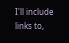I'll include links to,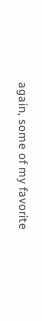again, some of my favorite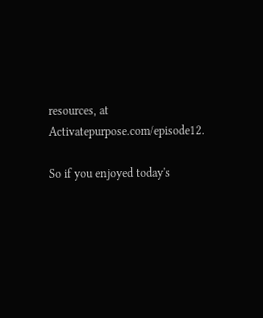resources, at Activatepurpose.com/episode12.

So if you enjoyed today's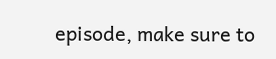episode, make sure to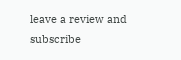leave a review and subscribe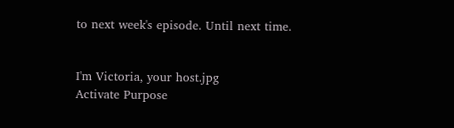to next week's episode. Until next time.


I'm Victoria, your host.jpg
Activate Purpose